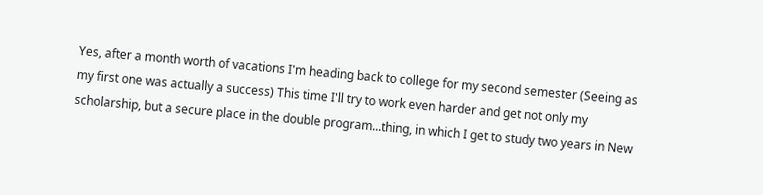Yes, after a month worth of vacations I'm heading back to college for my second semester (Seeing as my first one was actually a success) This time I'll try to work even harder and get not only my scholarship, but a secure place in the double program...thing, in which I get to study two years in New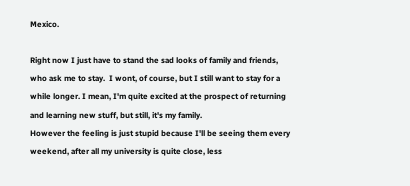Mexico.

Right now I just have to stand the sad looks of family and friends, who ask me to stay.  I wont, of course, but I still want to stay for a while longer. I mean, I'm quite excited at the prospect of returning and learning new stuff, but still, it's my family.
However the feeling is just stupid because I'll be seeing them every weekend, after all my university is quite close, less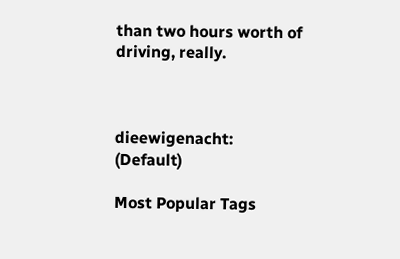than two hours worth of driving, really.



dieewigenacht: (Default)

Most Popular Tags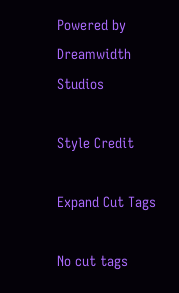Powered by Dreamwidth Studios

Style Credit

Expand Cut Tags

No cut tags